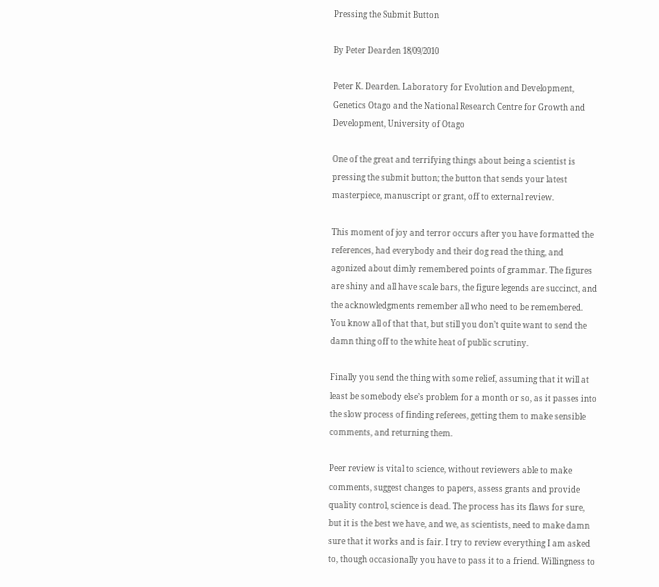Pressing the Submit Button

By Peter Dearden 18/09/2010

Peter K. Dearden. Laboratory for Evolution and Development, Genetics Otago and the National Research Centre for Growth and Development, University of Otago

One of the great and terrifying things about being a scientist is pressing the submit button; the button that sends your latest masterpiece, manuscript or grant, off to external review.

This moment of joy and terror occurs after you have formatted the references, had everybody and their dog read the thing, and agonized about dimly remembered points of grammar. The figures are shiny and all have scale bars, the figure legends are succinct, and the acknowledgments remember all who need to be remembered. You know all of that that, but still you don’t quite want to send the damn thing off to the white heat of public scrutiny.

Finally you send the thing with some relief, assuming that it will at least be somebody else’s problem for a month or so, as it passes into the slow process of finding referees, getting them to make sensible comments, and returning them.

Peer review is vital to science, without reviewers able to make comments, suggest changes to papers, assess grants and provide quality control, science is dead. The process has its flaws for sure, but it is the best we have, and we, as scientists, need to make damn sure that it works and is fair. I try to review everything I am asked to, though occasionally you have to pass it to a friend. Willingness to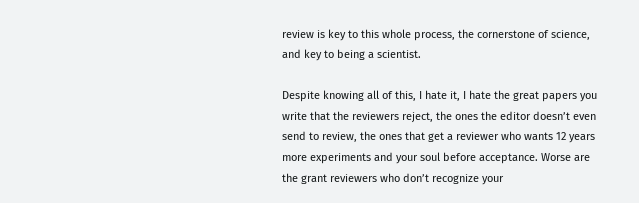review is key to this whole process, the cornerstone of science, and key to being a scientist.

Despite knowing all of this, I hate it, I hate the great papers you write that the reviewers reject, the ones the editor doesn’t even send to review, the ones that get a reviewer who wants 12 years more experiments and your soul before acceptance. Worse are the grant reviewers who don’t recognize your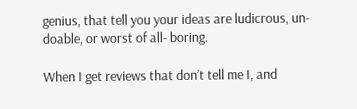genius, that tell you your ideas are ludicrous, un-doable, or worst of all- boring.

When I get reviews that don’t tell me I, and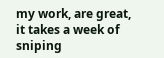my work, are great, it takes a week of sniping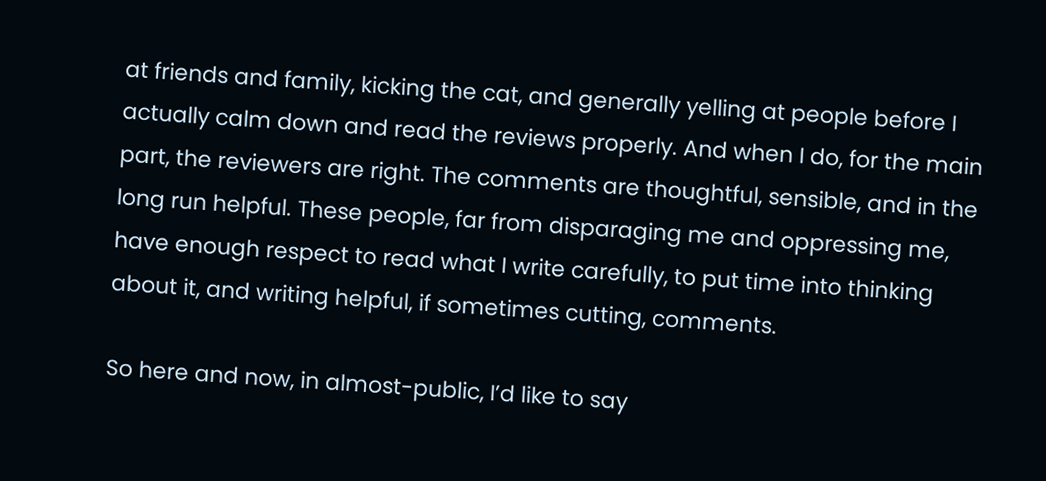at friends and family, kicking the cat, and generally yelling at people before I actually calm down and read the reviews properly. And when I do, for the main part, the reviewers are right. The comments are thoughtful, sensible, and in the long run helpful. These people, far from disparaging me and oppressing me, have enough respect to read what I write carefully, to put time into thinking about it, and writing helpful, if sometimes cutting, comments.

So here and now, in almost-public, I’d like to say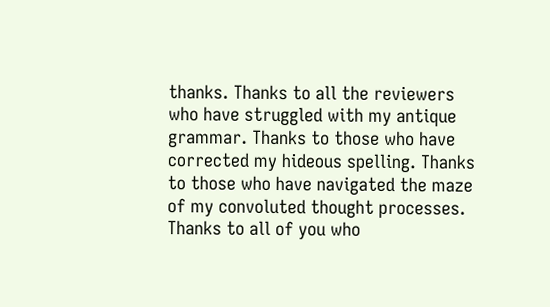thanks. Thanks to all the reviewers who have struggled with my antique grammar. Thanks to those who have corrected my hideous spelling. Thanks to those who have navigated the maze of my convoluted thought processes. Thanks to all of you who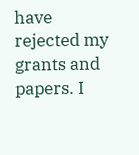have rejected my grants and papers. I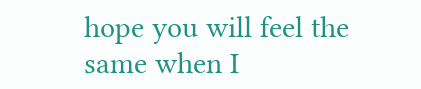hope you will feel the same when I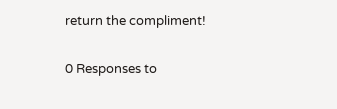return the compliment!

0 Responses to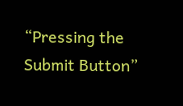“Pressing the Submit Button”